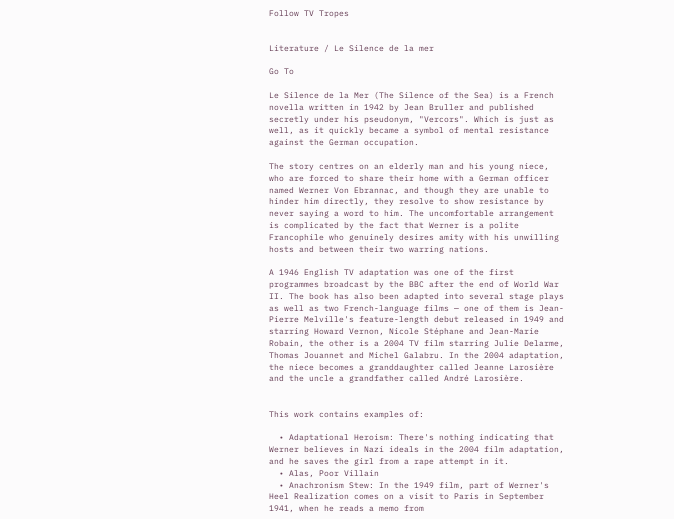Follow TV Tropes


Literature / Le Silence de la mer

Go To

Le Silence de la Mer (The Silence of the Sea) is a French novella written in 1942 by Jean Bruller and published secretly under his pseudonym, "Vercors". Which is just as well, as it quickly became a symbol of mental resistance against the German occupation.

The story centres on an elderly man and his young niece, who are forced to share their home with a German officer named Werner Von Ebrannac, and though they are unable to hinder him directly, they resolve to show resistance by never saying a word to him. The uncomfortable arrangement is complicated by the fact that Werner is a polite Francophile who genuinely desires amity with his unwilling hosts and between their two warring nations.

A 1946 English TV adaptation was one of the first programmes broadcast by the BBC after the end of World War II. The book has also been adapted into several stage plays as well as two French-language films — one of them is Jean-Pierre Melville's feature-length debut released in 1949 and starring Howard Vernon, Nicole Stéphane and Jean-Marie Robain, the other is a 2004 TV film starring Julie Delarme, Thomas Jouannet and Michel Galabru. In the 2004 adaptation, the niece becomes a granddaughter called Jeanne Larosière and the uncle a grandfather called André Larosière.


This work contains examples of:

  • Adaptational Heroism: There's nothing indicating that Werner believes in Nazi ideals in the 2004 film adaptation, and he saves the girl from a rape attempt in it.
  • Alas, Poor Villain
  • Anachronism Stew: In the 1949 film, part of Werner's Heel Realization comes on a visit to Paris in September 1941, when he reads a memo from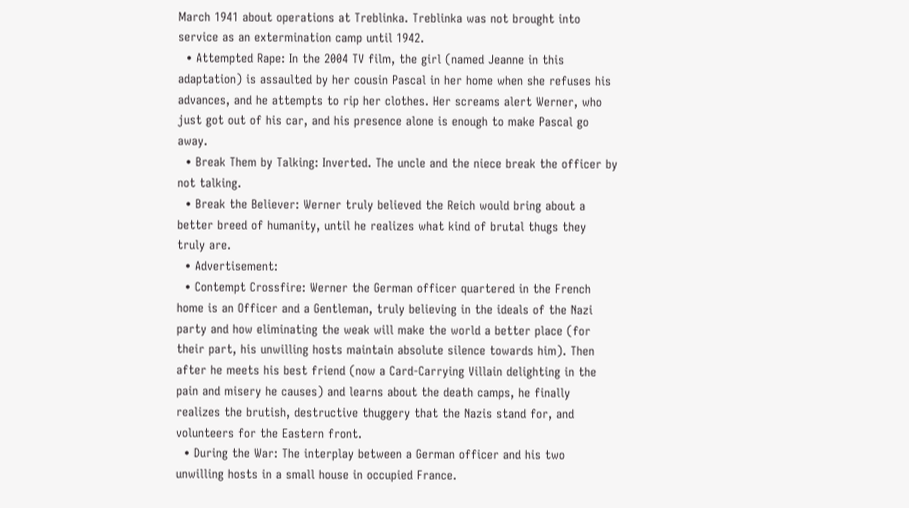March 1941 about operations at Treblinka. Treblinka was not brought into service as an extermination camp until 1942.
  • Attempted Rape: In the 2004 TV film, the girl (named Jeanne in this adaptation) is assaulted by her cousin Pascal in her home when she refuses his advances, and he attempts to rip her clothes. Her screams alert Werner, who just got out of his car, and his presence alone is enough to make Pascal go away.
  • Break Them by Talking: Inverted. The uncle and the niece break the officer by not talking.
  • Break the Believer: Werner truly believed the Reich would bring about a better breed of humanity, until he realizes what kind of brutal thugs they truly are.
  • Advertisement:
  • Contempt Crossfire: Werner the German officer quartered in the French home is an Officer and a Gentleman, truly believing in the ideals of the Nazi party and how eliminating the weak will make the world a better place (for their part, his unwilling hosts maintain absolute silence towards him). Then after he meets his best friend (now a Card-Carrying Villain delighting in the pain and misery he causes) and learns about the death camps, he finally realizes the brutish, destructive thuggery that the Nazis stand for, and volunteers for the Eastern front.
  • During the War: The interplay between a German officer and his two unwilling hosts in a small house in occupied France.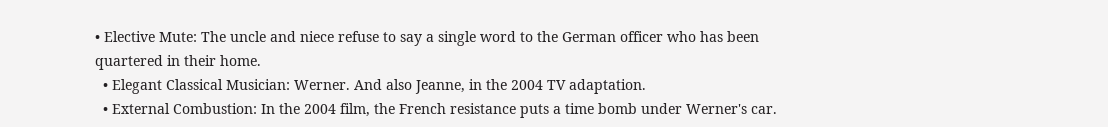• Elective Mute: The uncle and niece refuse to say a single word to the German officer who has been quartered in their home.
  • Elegant Classical Musician: Werner. And also Jeanne, in the 2004 TV adaptation.
  • External Combustion: In the 2004 film, the French resistance puts a time bomb under Werner's car.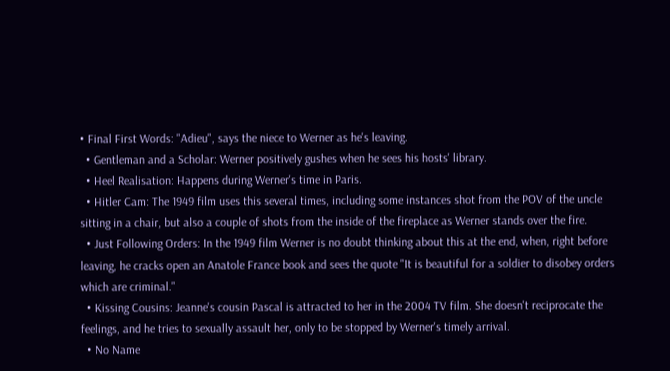• Final First Words: "Adieu", says the niece to Werner as he's leaving.
  • Gentleman and a Scholar: Werner positively gushes when he sees his hosts' library.
  • Heel Realisation: Happens during Werner's time in Paris.
  • Hitler Cam: The 1949 film uses this several times, including some instances shot from the POV of the uncle sitting in a chair, but also a couple of shots from the inside of the fireplace as Werner stands over the fire.
  • Just Following Orders: In the 1949 film Werner is no doubt thinking about this at the end, when, right before leaving, he cracks open an Anatole France book and sees the quote "It is beautiful for a soldier to disobey orders which are criminal."
  • Kissing Cousins: Jeanne's cousin Pascal is attracted to her in the 2004 TV film. She doesn't reciprocate the feelings, and he tries to sexually assault her, only to be stopped by Werner's timely arrival.
  • No Name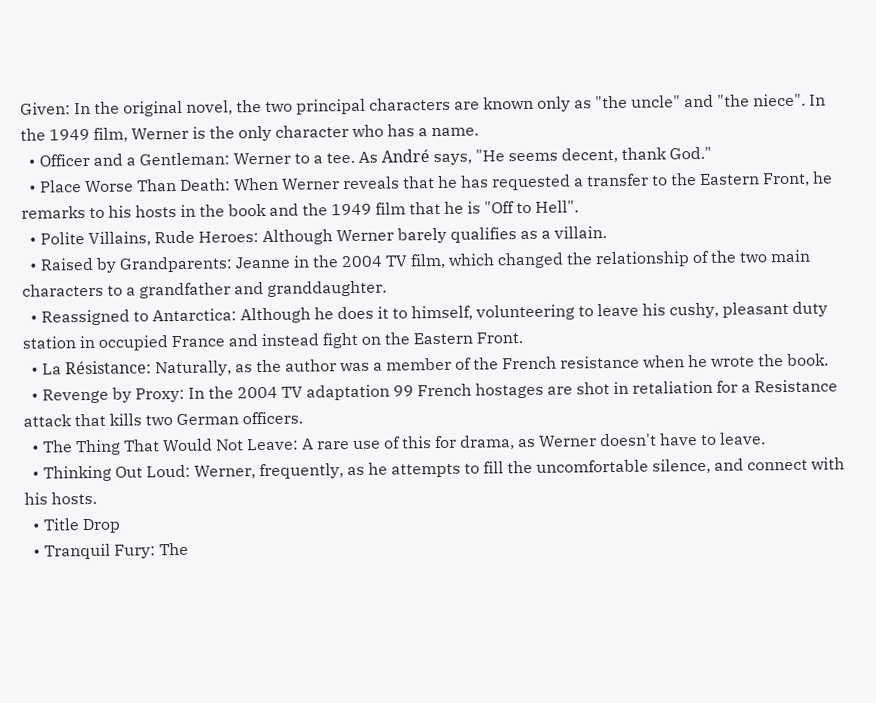Given: In the original novel, the two principal characters are known only as "the uncle" and "the niece". In the 1949 film, Werner is the only character who has a name.
  • Officer and a Gentleman: Werner to a tee. As André says, "He seems decent, thank God."
  • Place Worse Than Death: When Werner reveals that he has requested a transfer to the Eastern Front, he remarks to his hosts in the book and the 1949 film that he is "Off to Hell".
  • Polite Villains, Rude Heroes: Although Werner barely qualifies as a villain.
  • Raised by Grandparents: Jeanne in the 2004 TV film, which changed the relationship of the two main characters to a grandfather and granddaughter.
  • Reassigned to Antarctica: Although he does it to himself, volunteering to leave his cushy, pleasant duty station in occupied France and instead fight on the Eastern Front.
  • La Résistance: Naturally, as the author was a member of the French resistance when he wrote the book.
  • Revenge by Proxy: In the 2004 TV adaptation 99 French hostages are shot in retaliation for a Resistance attack that kills two German officers.
  • The Thing That Would Not Leave: A rare use of this for drama, as Werner doesn't have to leave.
  • Thinking Out Loud: Werner, frequently, as he attempts to fill the uncomfortable silence, and connect with his hosts.
  • Title Drop
  • Tranquil Fury: The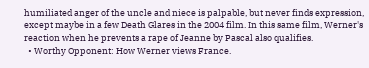humiliated anger of the uncle and niece is palpable, but never finds expression, except maybe in a few Death Glares in the 2004 film. In this same film, Werner's reaction when he prevents a rape of Jeanne by Pascal also qualifies.
  • Worthy Opponent: How Werner views France.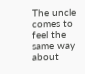The uncle comes to feel the same way about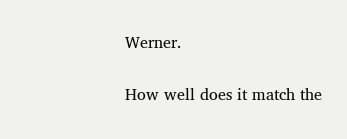Werner.


How well does it match the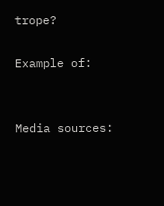trope?

Example of:


Media sources: